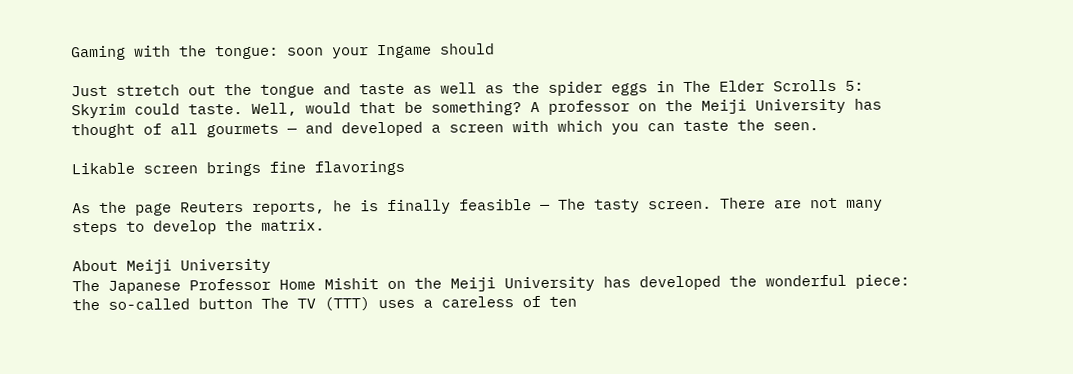Gaming with the tongue: soon your Ingame should

Just stretch out the tongue and taste as well as the spider eggs in The Elder Scrolls 5: Skyrim could taste. Well, would that be something? A professor on the Meiji University has thought of all gourmets — and developed a screen with which you can taste the seen.

Likable screen brings fine flavorings

As the page Reuters reports, he is finally feasible — The tasty screen. There are not many steps to develop the matrix.

About Meiji University
The Japanese Professor Home Mishit on the Meiji University has developed the wonderful piece: the so-called button The TV (TTT) uses a careless of ten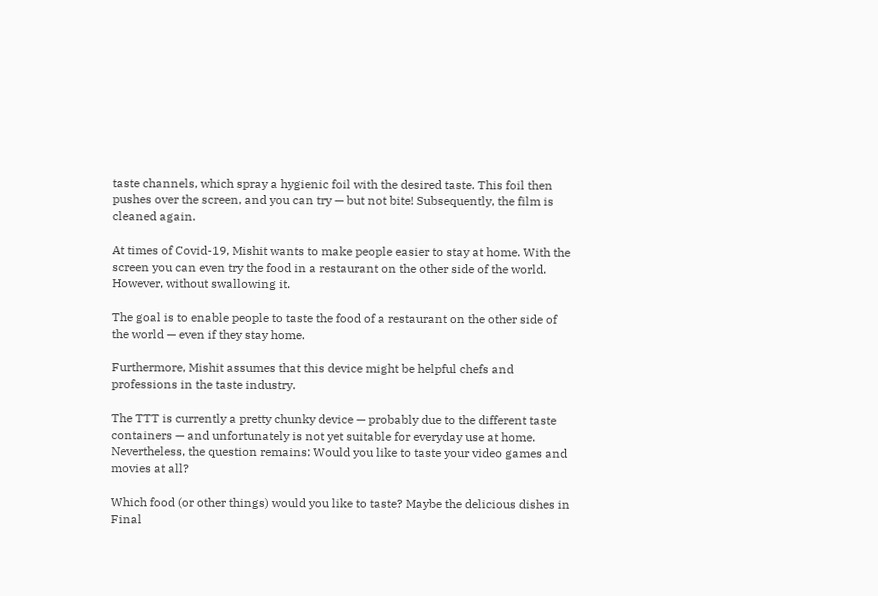taste channels, which spray a hygienic foil with the desired taste. This foil then pushes over the screen, and you can try — but not bite! Subsequently, the film is cleaned again.

At times of Covid-19, Mishit wants to make people easier to stay at home. With the screen you can even try the food in a restaurant on the other side of the world. However, without swallowing it.

The goal is to enable people to taste the food of a restaurant on the other side of the world — even if they stay home.

Furthermore, Mishit assumes that this device might be helpful chefs and professions in the taste industry.

The TTT is currently a pretty chunky device — probably due to the different taste containers — and unfortunately is not yet suitable for everyday use at home. Nevertheless, the question remains: Would you like to taste your video games and movies at all?

Which food (or other things) would you like to taste? Maybe the delicious dishes in Final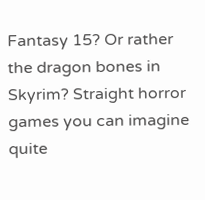Fantasy 15? Or rather the dragon bones in Skyrim? Straight horror games you can imagine quite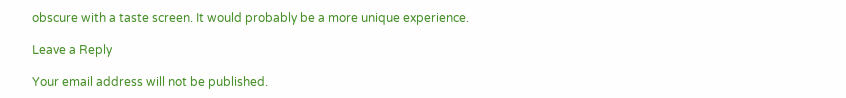obscure with a taste screen. It would probably be a more unique experience.

Leave a Reply

Your email address will not be published.